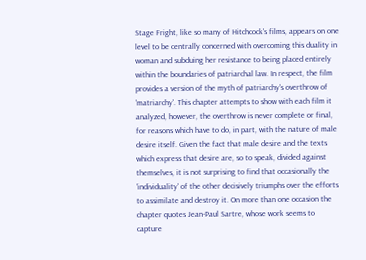Stage Fright, like so many of Hitchcock's films, appears on one level to be centrally concerned with overcoming this duality in woman and subduing her resistance to being placed entirely within the boundaries of patriarchal law. In respect, the film provides a version of the myth of patriarchy's overthrow of 'matriarchy'. This chapter attempts to show with each film it analyzed, however, the overthrow is never complete or final, for reasons which have to do, in part, with the nature of male desire itself. Given the fact that male desire and the texts which express that desire are, so to speak, divided against themselves, it is not surprising to find that occasionally the 'individuality' of the other decisively triumphs over the efforts to assimilate and destroy it. On more than one occasion the chapter quotes Jean-Paul Sartre, whose work seems to capture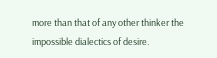more than that of any other thinker the impossible dialectics of desire.